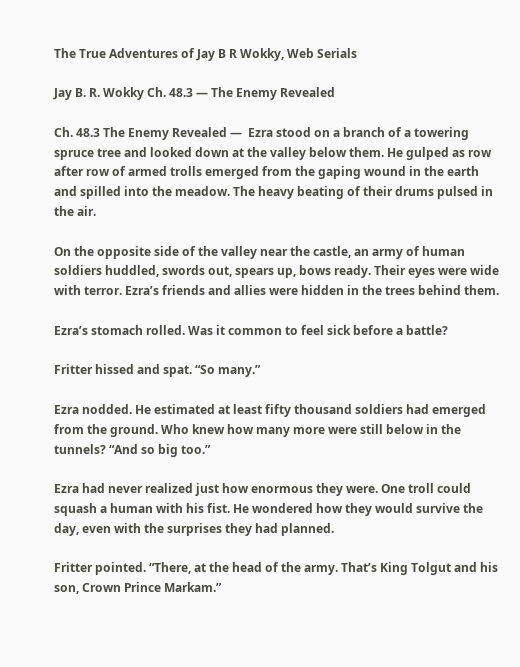The True Adventures of Jay B R Wokky, Web Serials

Jay B. R. Wokky Ch. 48.3 — The Enemy Revealed

Ch. 48.3 The Enemy Revealed —  Ezra stood on a branch of a towering spruce tree and looked down at the valley below them. He gulped as row after row of armed trolls emerged from the gaping wound in the earth and spilled into the meadow. The heavy beating of their drums pulsed in the air.

On the opposite side of the valley near the castle, an army of human soldiers huddled, swords out, spears up, bows ready. Their eyes were wide with terror. Ezra’s friends and allies were hidden in the trees behind them.

Ezra’s stomach rolled. Was it common to feel sick before a battle?

Fritter hissed and spat. “So many.”

Ezra nodded. He estimated at least fifty thousand soldiers had emerged from the ground. Who knew how many more were still below in the tunnels? “And so big too.”

Ezra had never realized just how enormous they were. One troll could squash a human with his fist. He wondered how they would survive the day, even with the surprises they had planned.

Fritter pointed. “There, at the head of the army. That’s King Tolgut and his son, Crown Prince Markam.”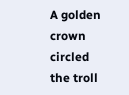A golden crown circled the troll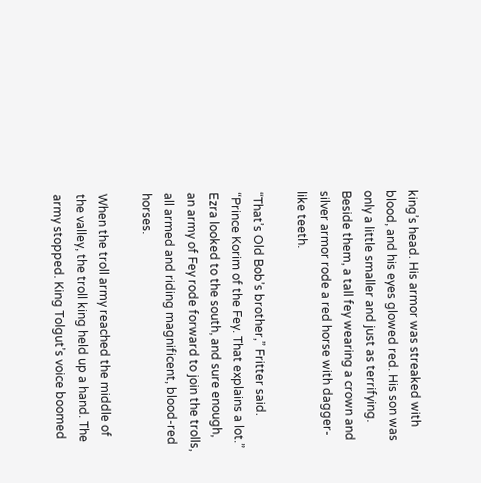king’s head. His armor was streaked with blood, and his eyes glowed red. His son was only a little smaller and just as terrifying. Beside them, a tall fey wearing a crown and silver armor rode a red horse with dagger-like teeth.

“That’s Old Bob’s brother,” Fritter said. “Prince Korim of the Fey. That explains a lot.” Ezra looked to the south, and sure enough, an army of Fey rode forward to join the trolls, all armed and riding magnificent, blood-red horses.

When the troll army reached the middle of the valley, the troll king held up a hand. The army stopped. King Tolgut’s voice boomed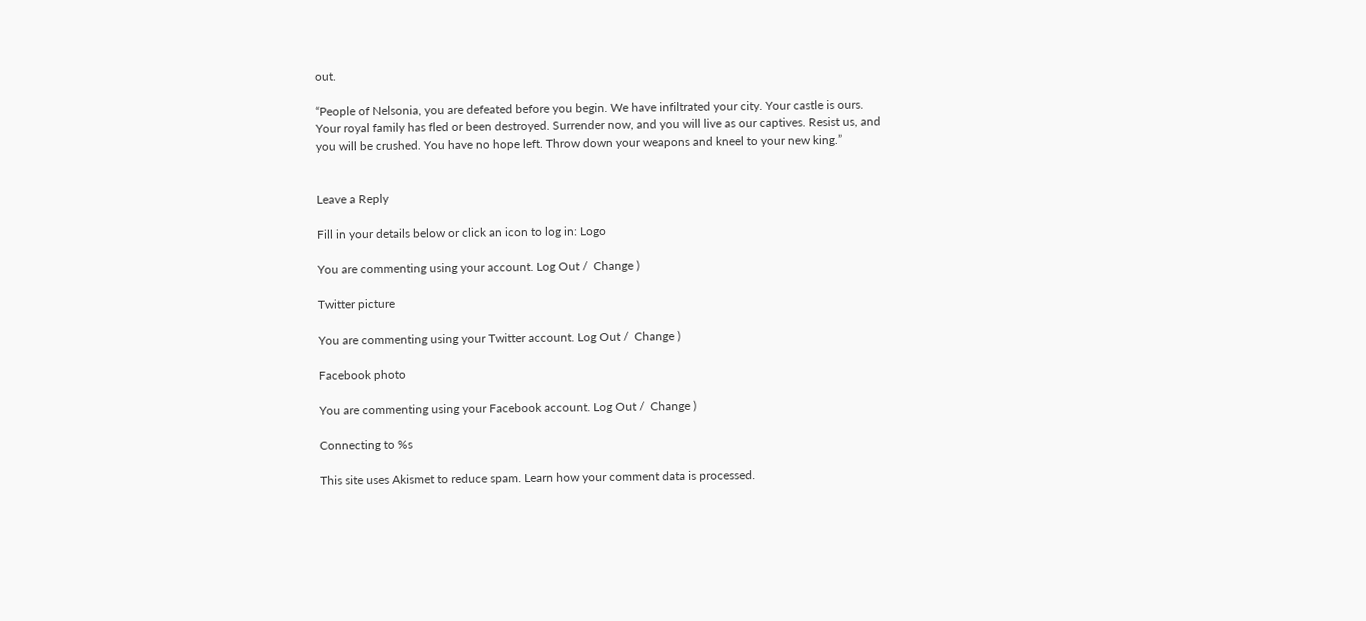out.

“People of Nelsonia, you are defeated before you begin. We have infiltrated your city. Your castle is ours. Your royal family has fled or been destroyed. Surrender now, and you will live as our captives. Resist us, and you will be crushed. You have no hope left. Throw down your weapons and kneel to your new king.”


Leave a Reply

Fill in your details below or click an icon to log in: Logo

You are commenting using your account. Log Out /  Change )

Twitter picture

You are commenting using your Twitter account. Log Out /  Change )

Facebook photo

You are commenting using your Facebook account. Log Out /  Change )

Connecting to %s

This site uses Akismet to reduce spam. Learn how your comment data is processed.